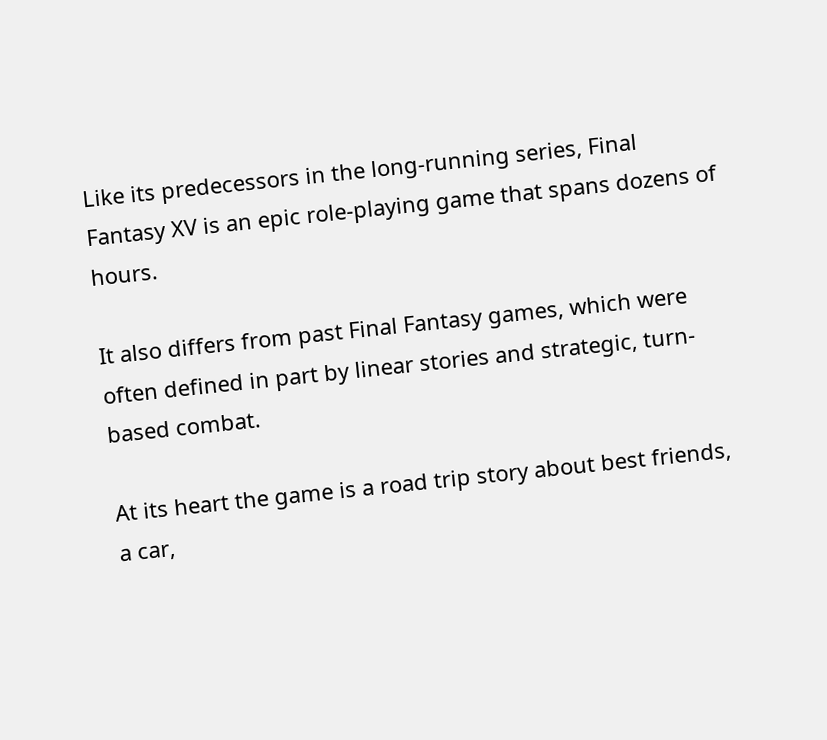Like its predecessors in the long-running series, Final Fantasy XV is an epic role-playing game that spans dozens of hours.

It also differs from past Final Fantasy games, which were often defined in part by linear stories and strategic, turn-based combat.

At its heart the game is a road trip story about best friends, a car,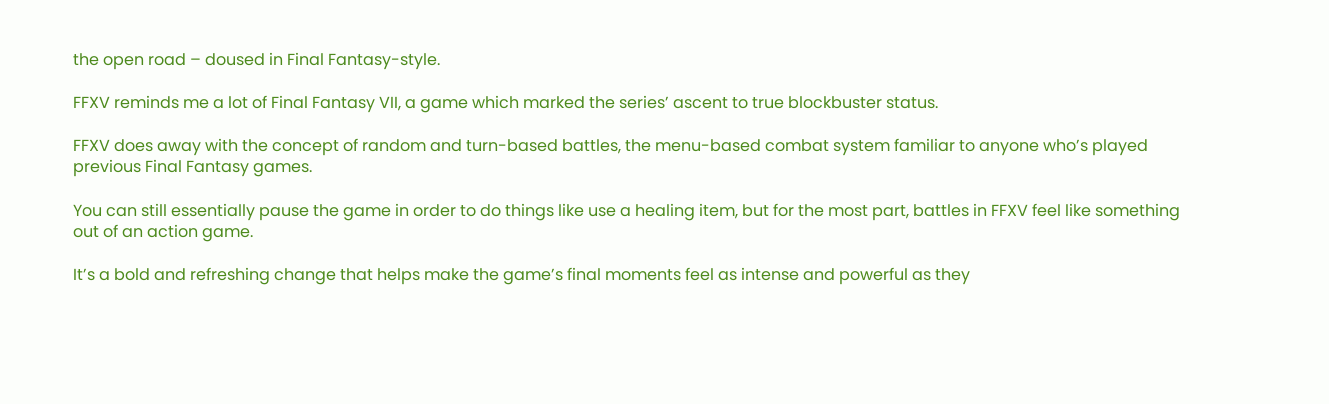the open road – doused in Final Fantasy-style.

FFXV reminds me a lot of Final Fantasy VII, a game which marked the series’ ascent to true blockbuster status.

FFXV does away with the concept of random and turn-based battles, the menu-based combat system familiar to anyone who’s played previous Final Fantasy games.

You can still essentially pause the game in order to do things like use a healing item, but for the most part, battles in FFXV feel like something out of an action game.

It’s a bold and refreshing change that helps make the game’s final moments feel as intense and powerful as they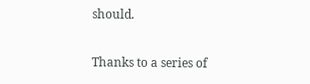should.

Thanks to a series of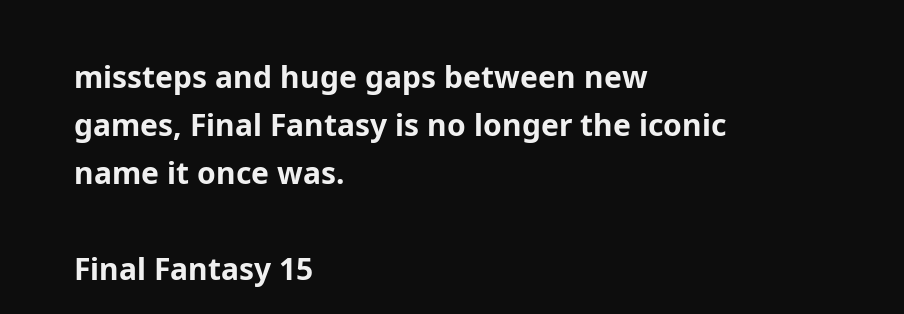missteps and huge gaps between new games, Final Fantasy is no longer the iconic name it once was.

Final Fantasy 15